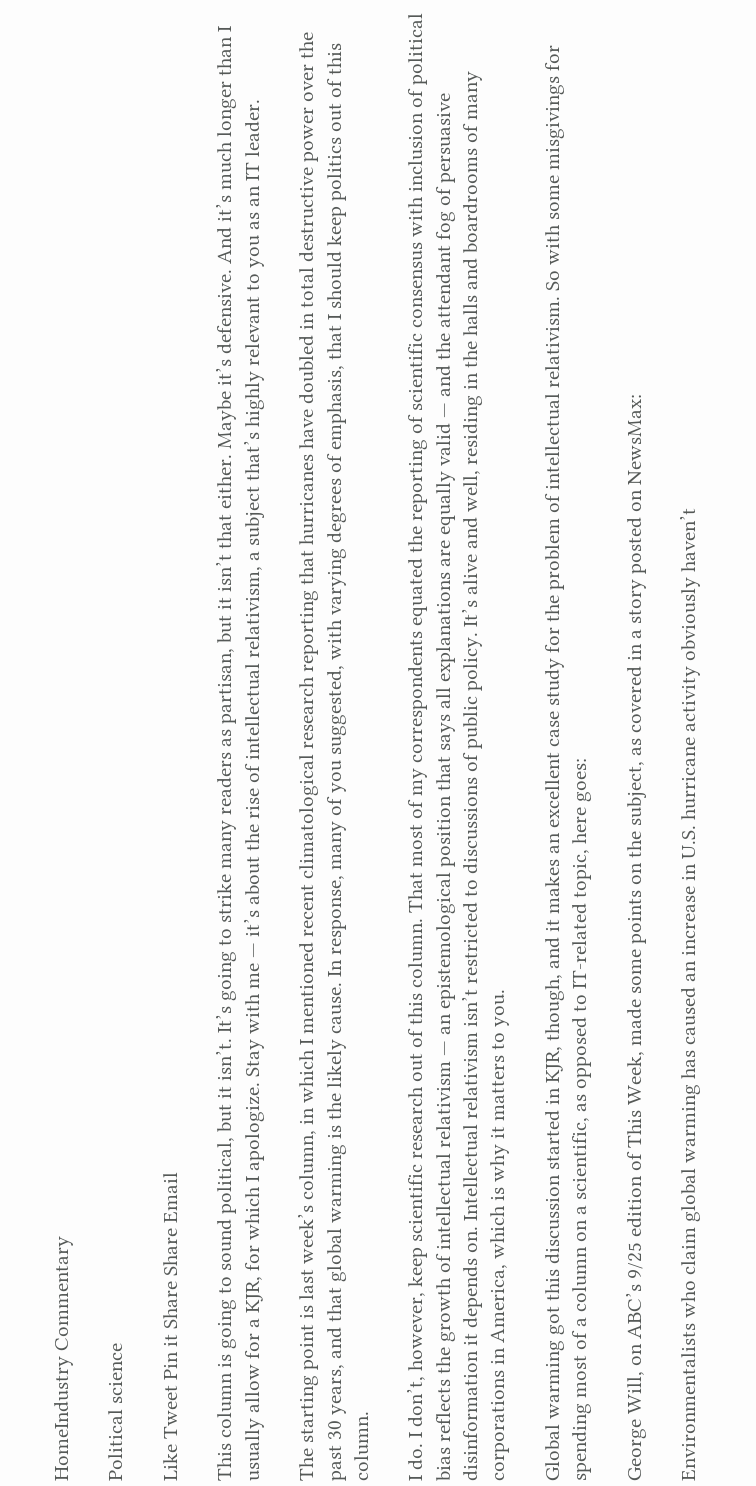HomeIndustry Commentary

Political science

Like Tweet Pin it Share Share Email

This column is going to sound political, but it isn’t. It’s going to strike many readers as partisan, but it isn’t that either. Maybe it’s defensive. And it’s much longer than I usually allow for a KJR, for which I apologize. Stay with me — it’s about the rise of intellectual relativism, a subject that’s highly relevant to you as an IT leader.

The starting point is last week’s column, in which I mentioned recent climatological research reporting that hurricanes have doubled in total destructive power over the past 30 years, and that global warming is the likely cause. In response, many of you suggested, with varying degrees of emphasis, that I should keep politics out of this column.

I do. I don’t, however, keep scientific research out of this column. That most of my correspondents equated the reporting of scientific consensus with inclusion of political bias reflects the growth of intellectual relativism — an epistemological position that says all explanations are equally valid — and the attendant fog of persuasive disinformation it depends on. Intellectual relativism isn’t restricted to discussions of public policy. It’s alive and well, residing in the halls and boardrooms of many corporations in America, which is why it matters to you.

Global warming got this discussion started in KJR, though, and it makes an excellent case study for the problem of intellectual relativism. So with some misgivings for spending most of a column on a scientific, as opposed to IT-related topic, here goes:

George Will, on ABC’s 9/25 edition of This Week, made some points on the subject, as covered in a story posted on NewsMax:

Environmentalists who claim global warming has caused an increase in U.S. hurricane activity obviously haven’t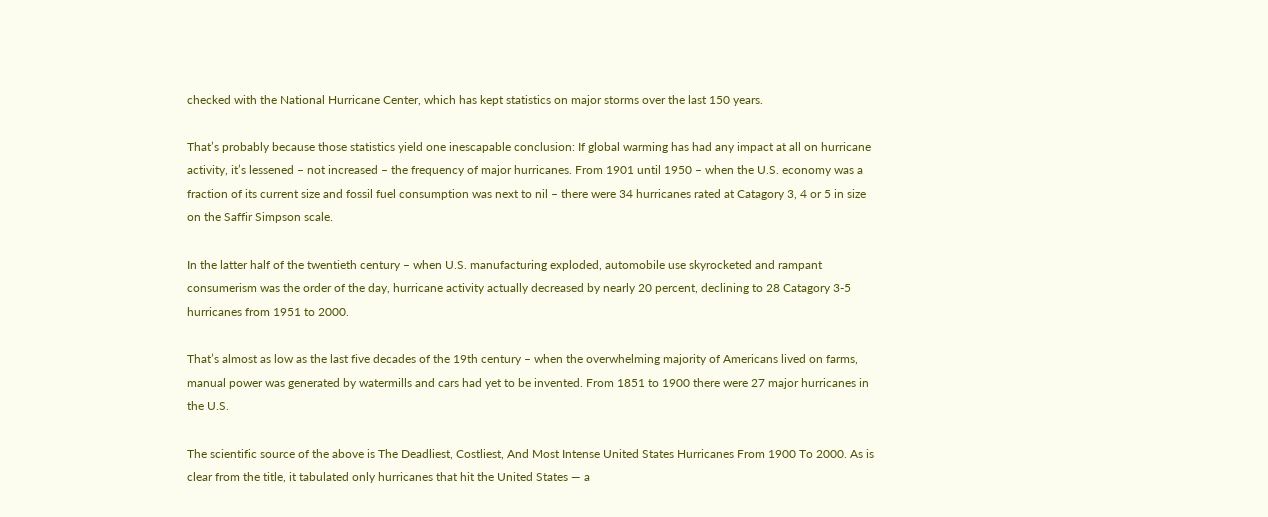checked with the National Hurricane Center, which has kept statistics on major storms over the last 150 years.

That’s probably because those statistics yield one inescapable conclusion: If global warming has had any impact at all on hurricane activity, it’s lessened – not increased – the frequency of major hurricanes. From 1901 until 1950 – when the U.S. economy was a fraction of its current size and fossil fuel consumption was next to nil – there were 34 hurricanes rated at Catagory 3, 4 or 5 in size on the Saffir Simpson scale.

In the latter half of the twentieth century – when U.S. manufacturing exploded, automobile use skyrocketed and rampant consumerism was the order of the day, hurricane activity actually decreased by nearly 20 percent, declining to 28 Catagory 3-5 hurricanes from 1951 to 2000.

That’s almost as low as the last five decades of the 19th century – when the overwhelming majority of Americans lived on farms, manual power was generated by watermills and cars had yet to be invented. From 1851 to 1900 there were 27 major hurricanes in the U.S.

The scientific source of the above is The Deadliest, Costliest, And Most Intense United States Hurricanes From 1900 To 2000. As is clear from the title, it tabulated only hurricanes that hit the United States — a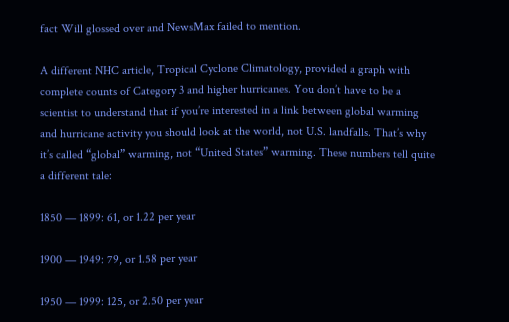fact Will glossed over and NewsMax failed to mention.

A different NHC article, Tropical Cyclone Climatology, provided a graph with complete counts of Category 3 and higher hurricanes. You don’t have to be a scientist to understand that if you’re interested in a link between global warming and hurricane activity you should look at the world, not U.S. landfalls. That’s why it’s called “global” warming, not “United States” warming. These numbers tell quite a different tale:

1850 — 1899: 61, or 1.22 per year

1900 — 1949: 79, or 1.58 per year

1950 — 1999: 125, or 2.50 per year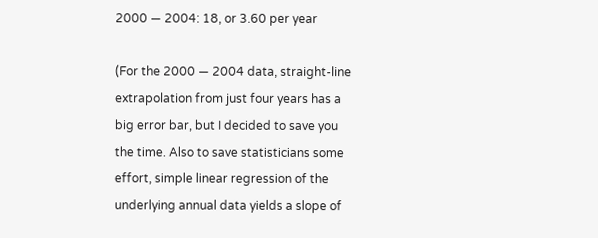2000 — 2004: 18, or 3.60 per year

(For the 2000 — 2004 data, straight-line extrapolation from just four years has a big error bar, but I decided to save you the time. Also to save statisticians some effort, simple linear regression of the underlying annual data yields a slope of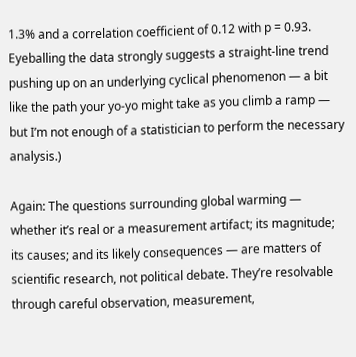1.3% and a correlation coefficient of 0.12 with p = 0.93. Eyeballing the data strongly suggests a straight-line trend pushing up on an underlying cyclical phenomenon — a bit like the path your yo-yo might take as you climb a ramp — but I’m not enough of a statistician to perform the necessary analysis.)

Again: The questions surrounding global warming — whether it’s real or a measurement artifact; its magnitude; its causes; and its likely consequences — are matters of scientific research, not political debate. They’re resolvable through careful observation, measurement,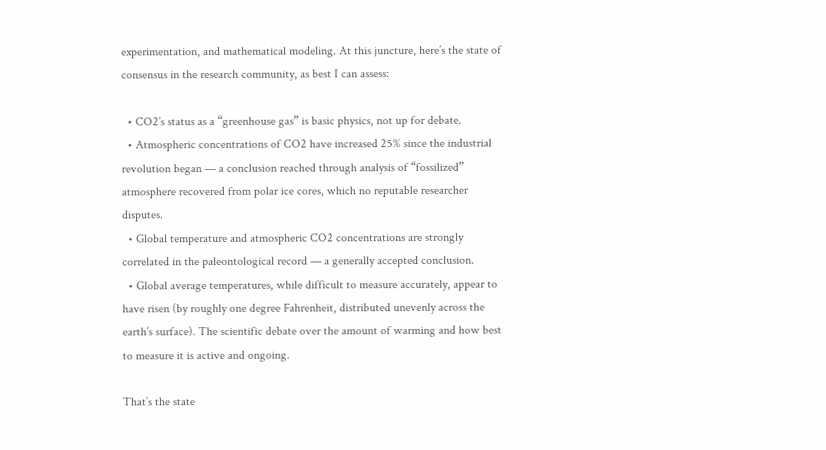experimentation, and mathematical modeling. At this juncture, here’s the state of consensus in the research community, as best I can assess:

  • CO2’s status as a “greenhouse gas” is basic physics, not up for debate.
  • Atmospheric concentrations of CO2 have increased 25% since the industrial revolution began — a conclusion reached through analysis of “fossilized” atmosphere recovered from polar ice cores, which no reputable researcher disputes.
  • Global temperature and atmospheric CO2 concentrations are strongly correlated in the paleontological record — a generally accepted conclusion.
  • Global average temperatures, while difficult to measure accurately, appear to have risen (by roughly one degree Fahrenheit, distributed unevenly across the earth’s surface). The scientific debate over the amount of warming and how best to measure it is active and ongoing.

That’s the state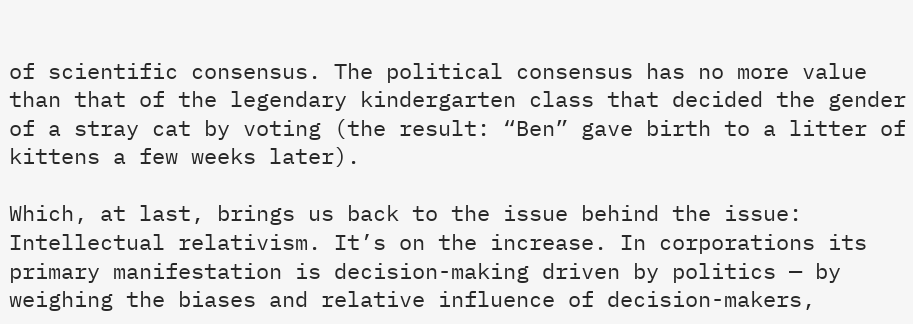of scientific consensus. The political consensus has no more value than that of the legendary kindergarten class that decided the gender of a stray cat by voting (the result: “Ben” gave birth to a litter of kittens a few weeks later).

Which, at last, brings us back to the issue behind the issue: Intellectual relativism. It’s on the increase. In corporations its primary manifestation is decision-making driven by politics — by weighing the biases and relative influence of decision-makers,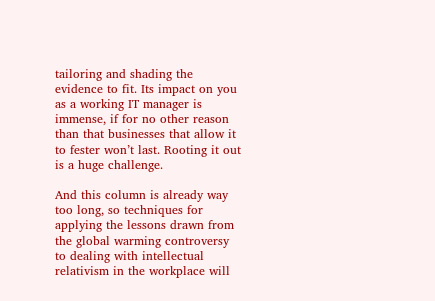tailoring and shading the evidence to fit. Its impact on you as a working IT manager is immense, if for no other reason than that businesses that allow it to fester won’t last. Rooting it out is a huge challenge.

And this column is already way too long, so techniques for applying the lessons drawn from the global warming controversy to dealing with intellectual relativism in the workplace will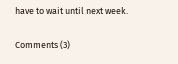have to wait until next week.

Comments (3)